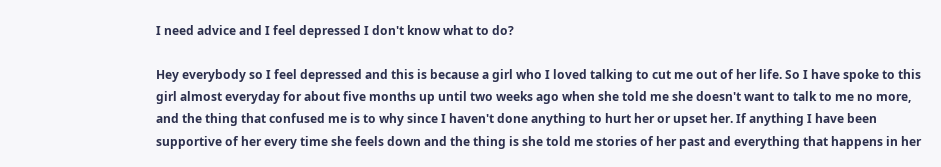I need advice and I feel depressed I don't know what to do?

Hey everybody so I feel depressed and this is because a girl who I loved talking to cut me out of her life. So I have spoke to this girl almost everyday for about five months up until two weeks ago when she told me she doesn't want to talk to me no more, and the thing that confused me is to why since I haven't done anything to hurt her or upset her. If anything I have been supportive of her every time she feels down and the thing is she told me stories of her past and everything that happens in her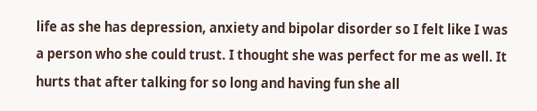life as she has depression, anxiety and bipolar disorder so I felt like I was a person who she could trust. I thought she was perfect for me as well. It hurts that after talking for so long and having fun she all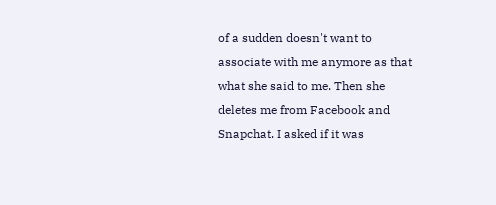of a sudden doesn't want to associate with me anymore as that what she said to me. Then she deletes me from Facebook and Snapchat. I asked if it was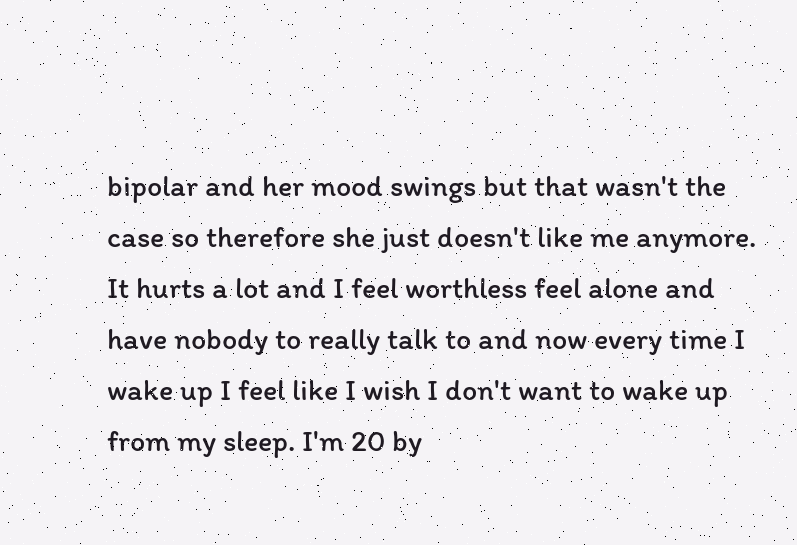bipolar and her mood swings but that wasn't the case so therefore she just doesn't like me anymore. It hurts a lot and I feel worthless feel alone and have nobody to really talk to and now every time I wake up I feel like I wish I don't want to wake up from my sleep. I'm 20 by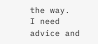the way.
I need advice and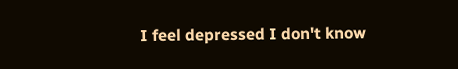I feel depressed I don't know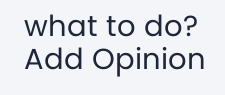what to do?
Add Opinion